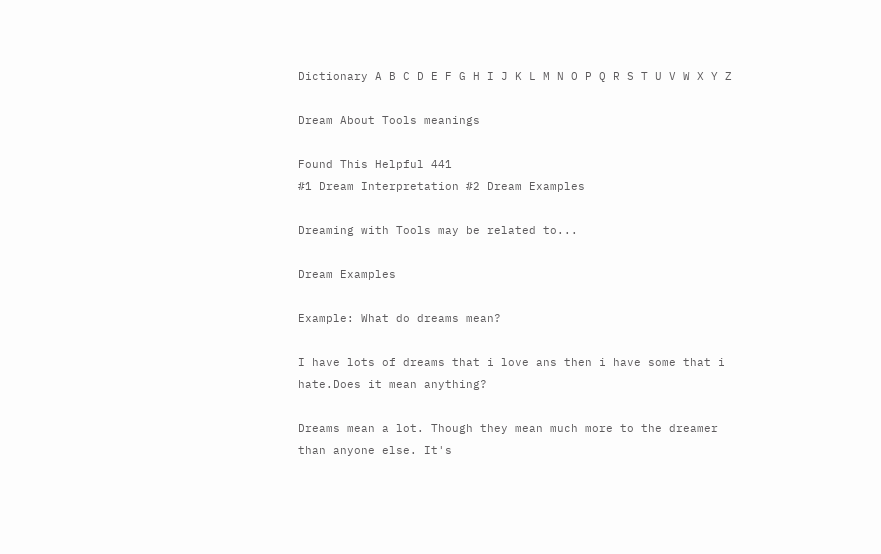Dictionary A B C D E F G H I J K L M N O P Q R S T U V W X Y Z

Dream About Tools meanings

Found This Helpful 441
#1 Dream Interpretation #2 Dream Examples

Dreaming with Tools may be related to...

Dream Examples

Example: What do dreams mean?

I have lots of dreams that i love ans then i have some that i hate.Does it mean anything?

Dreams mean a lot. Though they mean much more to the dreamer than anyone else. It's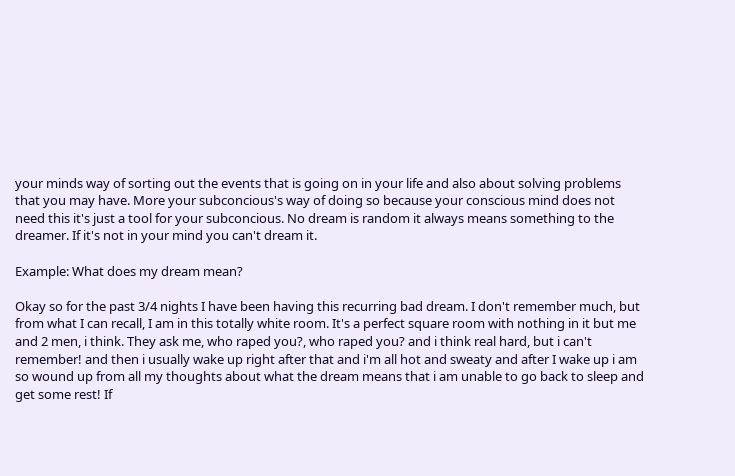your minds way of sorting out the events that is going on in your life and also about solving problems that you may have. More your subconcious's way of doing so because your conscious mind does not need this it's just a tool for your subconcious. No dream is random it always means something to the dreamer. If it's not in your mind you can't dream it.

Example: What does my dream mean?

Okay so for the past 3/4 nights I have been having this recurring bad dream. I don't remember much, but from what I can recall, I am in this totally white room. It's a perfect square room with nothing in it but me and 2 men, i think. They ask me, who raped you?, who raped you? and i think real hard, but i can't remember! and then i usually wake up right after that and i'm all hot and sweaty and after I wake up i am so wound up from all my thoughts about what the dream means that i am unable to go back to sleep and get some rest! If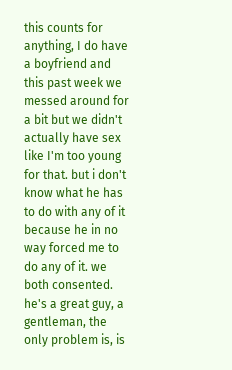this counts for anything, I do have a boyfriend and this past week we messed around for a bit but we didn't actually have sex like I'm too young for that. but i don't know what he has to do with any of it because he in no way forced me to do any of it. we both consented. he's a great guy, a gentleman, the only problem is, is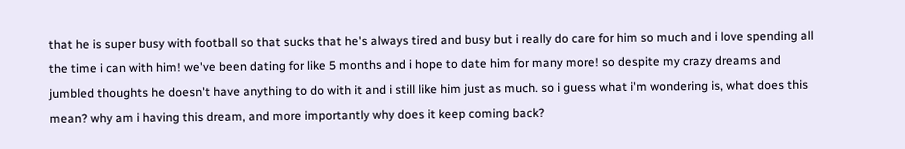that he is super busy with football so that sucks that he's always tired and busy but i really do care for him so much and i love spending all the time i can with him! we've been dating for like 5 months and i hope to date him for many more! so despite my crazy dreams and jumbled thoughts he doesn't have anything to do with it and i still like him just as much. so i guess what i'm wondering is, what does this mean? why am i having this dream, and more importantly why does it keep coming back?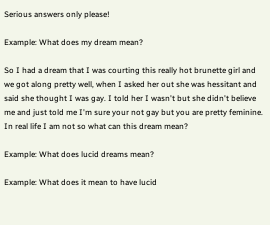Serious answers only please!

Example: What does my dream mean?

So I had a dream that I was courting this really hot brunette girl and we got along pretty well, when I asked her out she was hessitant and said she thought I was gay. I told her I wasn't but she didn't believe me and just told me I'm sure your not gay but you are pretty feminine. In real life I am not so what can this dream mean?

Example: What does lucid dreams mean?

Example: What does it mean to have lucid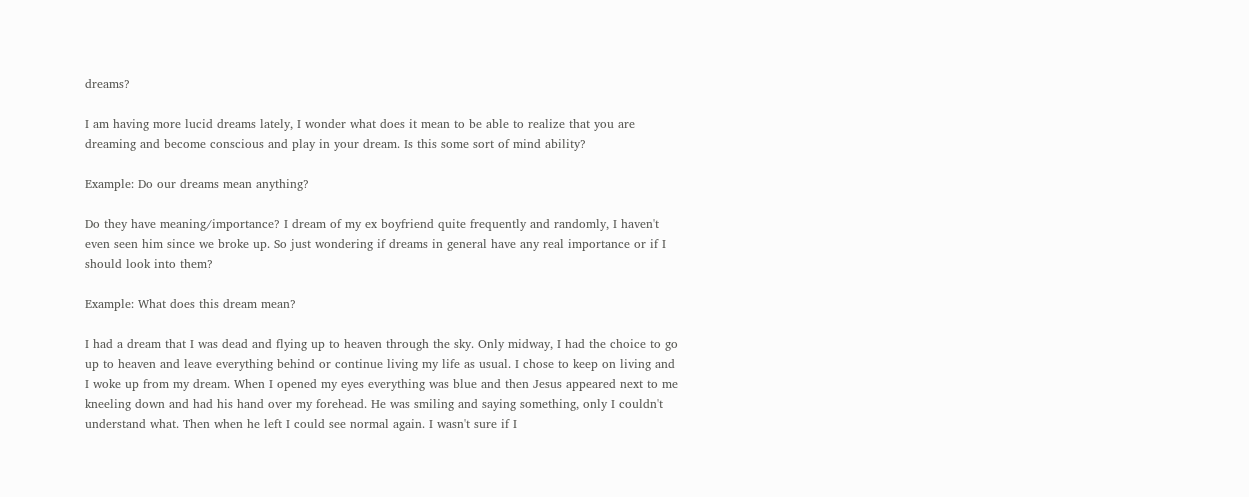dreams?

I am having more lucid dreams lately, I wonder what does it mean to be able to realize that you are dreaming and become conscious and play in your dream. Is this some sort of mind ability?

Example: Do our dreams mean anything?

Do they have meaning/importance? I dream of my ex boyfriend quite frequently and randomly, I haven't even seen him since we broke up. So just wondering if dreams in general have any real importance or if I should look into them?

Example: What does this dream mean?

I had a dream that I was dead and flying up to heaven through the sky. Only midway, I had the choice to go up to heaven and leave everything behind or continue living my life as usual. I chose to keep on living and I woke up from my dream. When I opened my eyes everything was blue and then Jesus appeared next to me kneeling down and had his hand over my forehead. He was smiling and saying something, only I couldn't understand what. Then when he left I could see normal again. I wasn't sure if I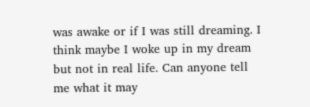was awake or if I was still dreaming. I think maybe I woke up in my dream but not in real life. Can anyone tell me what it may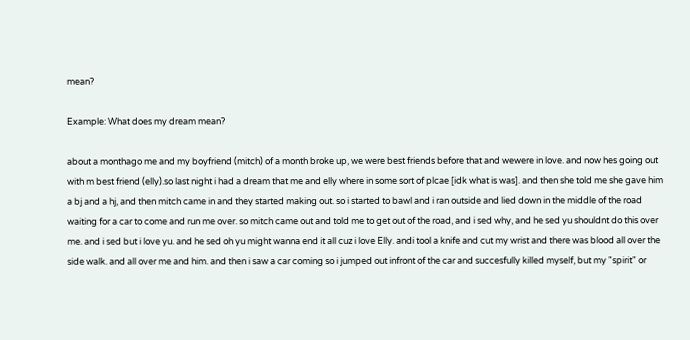mean?

Example: What does my dream mean?

about a monthago me and my boyfriend (mitch) of a month broke up, we were best friends before that and wewere in love. and now hes going out with m best friend (elly).so last night i had a dream that me and elly where in some sort of plcae [idk what is was]. and then she told me she gave him a bj and a hj, and then mitch came in and they started making out. so i started to bawl and i ran outside and lied down in the middle of the road waiting for a car to come and run me over. so mitch came out and told me to get out of the road, and i sed why, and he sed yu shouldnt do this over me. and i sed but i love yu. and he sed oh yu might wanna end it all cuz i love Elly. andi tool a knife and cut my wrist and there was blood all over the side walk. and all over me and him. and then i saw a car coming so i jumped out infront of the car and succesfully killed myself, but my "spirit" or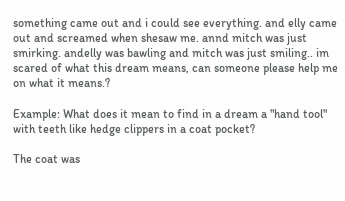something came out and i could see everything. and elly came out and screamed when shesaw me. annd mitch was just smirking. andelly was bawling and mitch was just smiling.. im scared of what this dream means, can someone please help me on what it means.?

Example: What does it mean to find in a dream a "hand tool" with teeth like hedge clippers in a coat pocket?

The coat was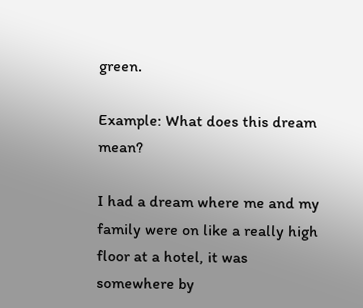green.

Example: What does this dream mean?

I had a dream where me and my family were on like a really high floor at a hotel, it was somewhere by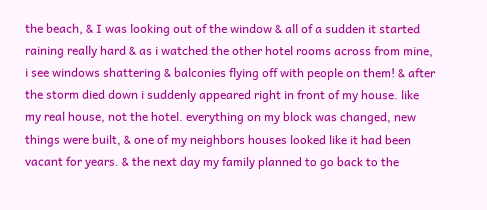the beach, & I was looking out of the window & all of a sudden it started raining really hard & as i watched the other hotel rooms across from mine, i see windows shattering & balconies flying off with people on them! & after the storm died down i suddenly appeared right in front of my house. like my real house, not the hotel. everything on my block was changed, new things were built, & one of my neighbors houses looked like it had been vacant for years. & the next day my family planned to go back to the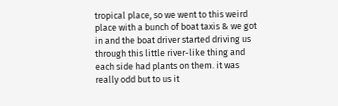tropical place, so we went to this weird place with a bunch of boat taxis & we got in and the boat driver started driving us through this little river-like thing and each side had plants on them. it was really odd but to us it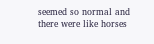seemed so normal and there were like horses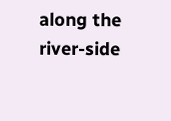along the river-side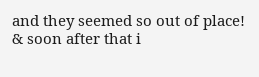and they seemed so out of place! & soon after that i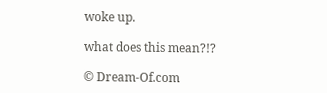woke up.

what does this mean?!?

© Dream-Of.com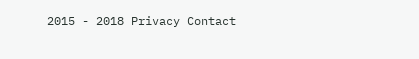2015 - 2018 Privacy Contact